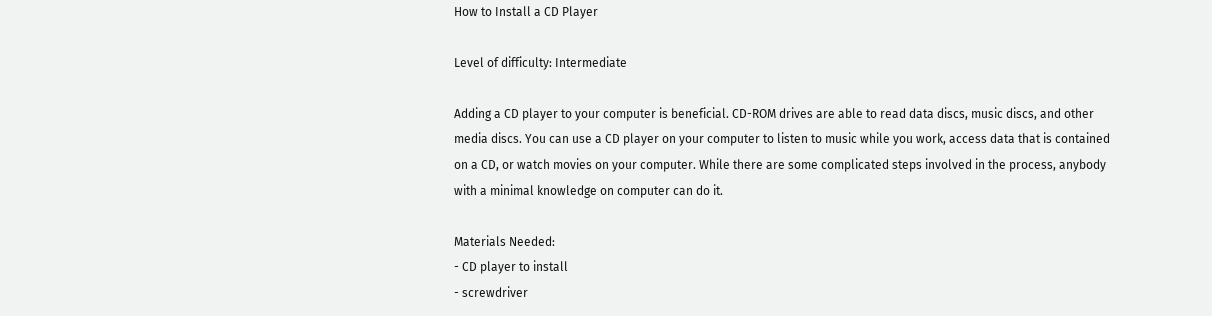How to Install a CD Player

Level of difficulty: Intermediate

Adding a CD player to your computer is beneficial. CD-ROM drives are able to read data discs, music discs, and other media discs. You can use a CD player on your computer to listen to music while you work, access data that is contained on a CD, or watch movies on your computer. While there are some complicated steps involved in the process, anybody with a minimal knowledge on computer can do it.

Materials Needed:
- CD player to install
- screwdriver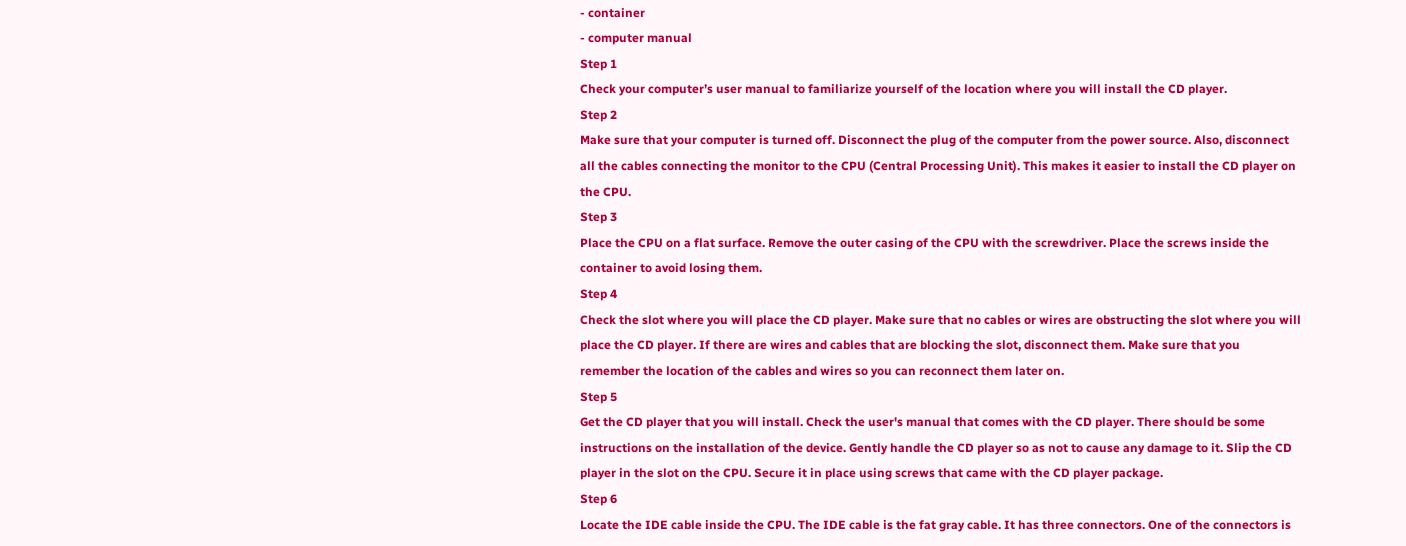- container
- computer manual
Step 1
Check your computer’s user manual to familiarize yourself of the location where you will install the CD player.
Step 2
Make sure that your computer is turned off. Disconnect the plug of the computer from the power source. Also, disconnect all the cables connecting the monitor to the CPU (Central Processing Unit). This makes it easier to install the CD player on the CPU.
Step 3
Place the CPU on a flat surface. Remove the outer casing of the CPU with the screwdriver. Place the screws inside the container to avoid losing them.
Step 4
Check the slot where you will place the CD player. Make sure that no cables or wires are obstructing the slot where you will place the CD player. If there are wires and cables that are blocking the slot, disconnect them. Make sure that you remember the location of the cables and wires so you can reconnect them later on.
Step 5
Get the CD player that you will install. Check the user's manual that comes with the CD player. There should be some instructions on the installation of the device. Gently handle the CD player so as not to cause any damage to it. Slip the CD player in the slot on the CPU. Secure it in place using screws that came with the CD player package.
Step 6
Locate the IDE cable inside the CPU. The IDE cable is the fat gray cable. It has three connectors. One of the connectors is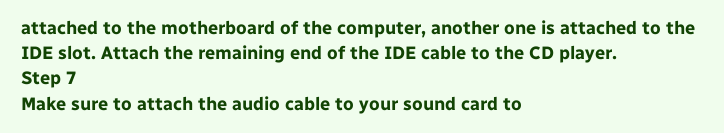attached to the motherboard of the computer, another one is attached to the IDE slot. Attach the remaining end of the IDE cable to the CD player.
Step 7
Make sure to attach the audio cable to your sound card to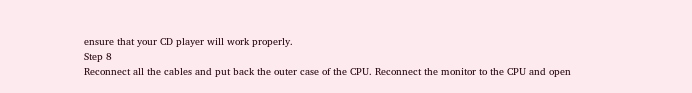ensure that your CD player will work properly.
Step 8
Reconnect all the cables and put back the outer case of the CPU. Reconnect the monitor to the CPU and open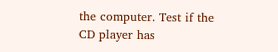the computer. Test if the CD player has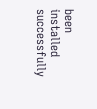been installed successfully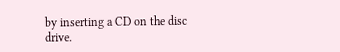by inserting a CD on the disc drive.